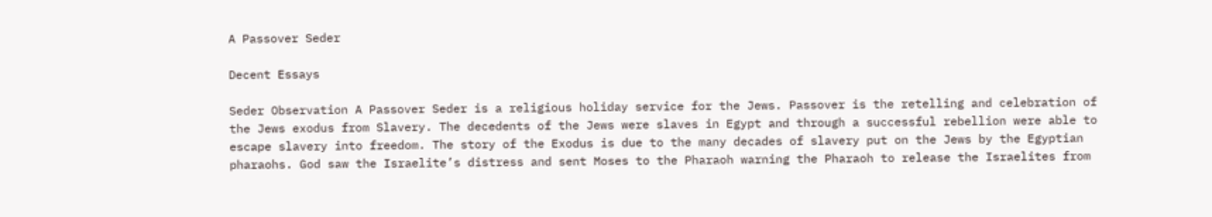A Passover Seder

Decent Essays

Seder Observation A Passover Seder is a religious holiday service for the Jews. Passover is the retelling and celebration of the Jews exodus from Slavery. The decedents of the Jews were slaves in Egypt and through a successful rebellion were able to escape slavery into freedom. The story of the Exodus is due to the many decades of slavery put on the Jews by the Egyptian pharaohs. God saw the Israelite’s distress and sent Moses to the Pharaoh warning the Pharaoh to release the Israelites from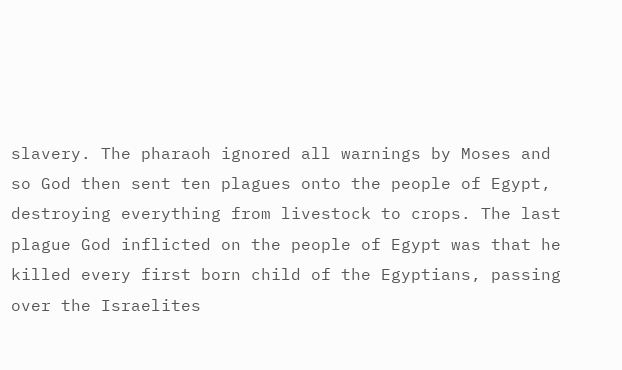slavery. The pharaoh ignored all warnings by Moses and so God then sent ten plagues onto the people of Egypt, destroying everything from livestock to crops. The last plague God inflicted on the people of Egypt was that he killed every first born child of the Egyptians, passing over the Israelites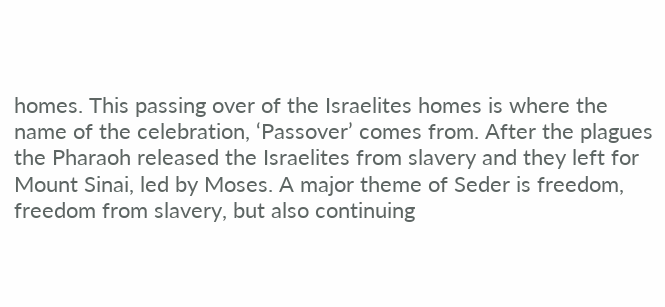homes. This passing over of the Israelites homes is where the name of the celebration, ‘Passover’ comes from. After the plagues the Pharaoh released the Israelites from slavery and they left for Mount Sinai, led by Moses. A major theme of Seder is freedom, freedom from slavery, but also continuing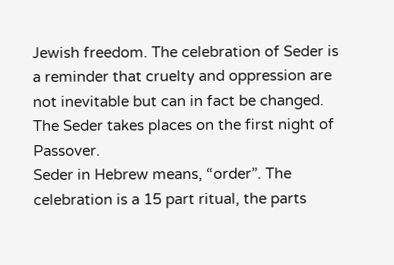Jewish freedom. The celebration of Seder is a reminder that cruelty and oppression are not inevitable but can in fact be changed. The Seder takes places on the first night of Passover.
Seder in Hebrew means, “order”. The celebration is a 15 part ritual, the parts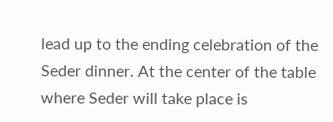lead up to the ending celebration of the Seder dinner. At the center of the table where Seder will take place is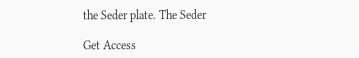the Seder plate. The Seder

Get Access